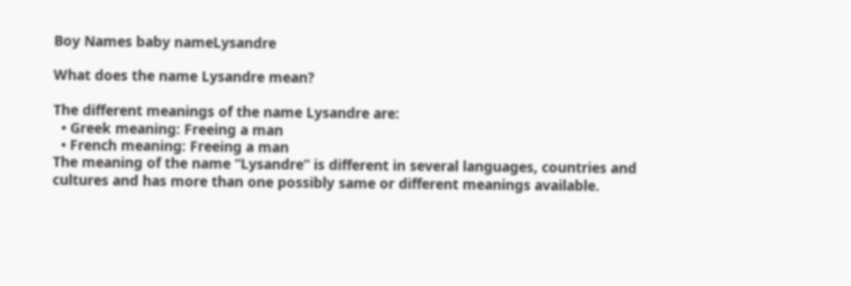Boy Names baby nameLysandre

What does the name Lysandre mean?

The different meanings of the name Lysandre are:
  • Greek meaning: Freeing a man
  • French meaning: Freeing a man
The meaning of the name “Lysandre” is different in several languages, countries and cultures and has more than one possibly same or different meanings available.